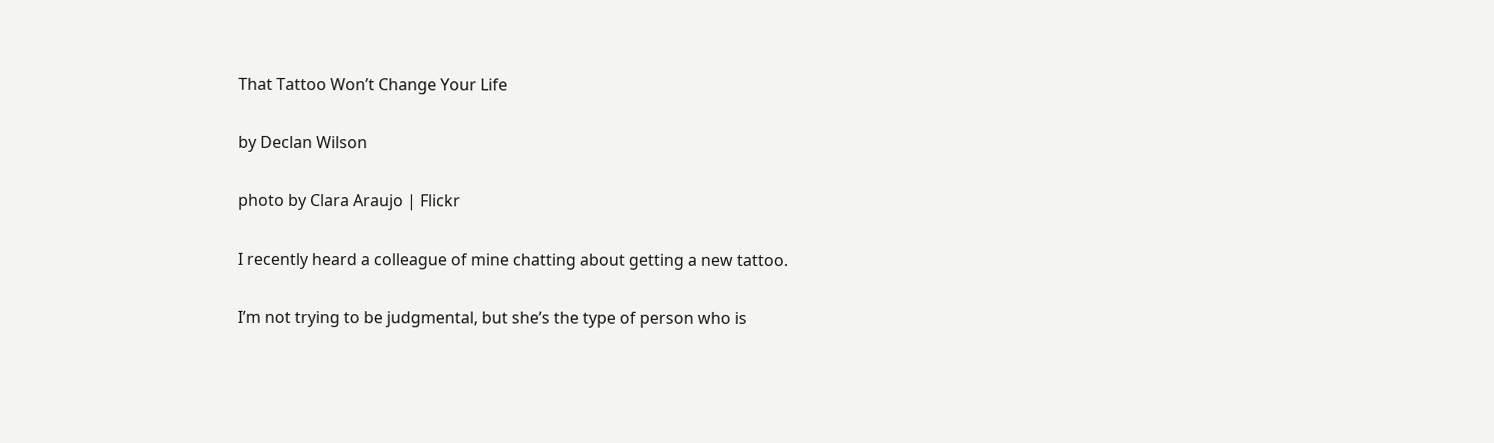That Tattoo Won’t Change Your Life

by Declan Wilson

photo by Clara Araujo | Flickr

I recently heard a colleague of mine chatting about getting a new tattoo.

I’m not trying to be judgmental, but she’s the type of person who is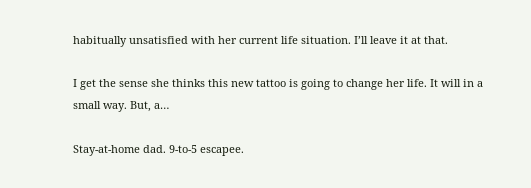habitually unsatisfied with her current life situation. I’ll leave it at that.

I get the sense she thinks this new tattoo is going to change her life. It will in a small way. But, a…

Stay-at-home dad. 9-to-5 escapee.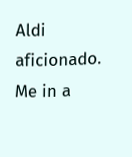Aldi aficionado. Me in a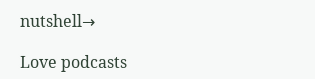nutshell→

Love podcasts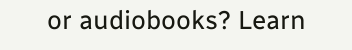or audiobooks? Learn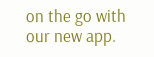on the go with our new app.